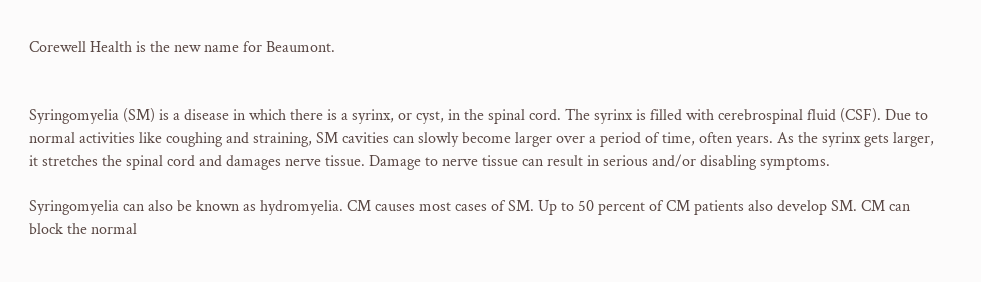Corewell Health is the new name for Beaumont.


Syringomyelia (SM) is a disease in which there is a syrinx, or cyst, in the spinal cord. The syrinx is filled with cerebrospinal fluid (CSF). Due to normal activities like coughing and straining, SM cavities can slowly become larger over a period of time, often years. As the syrinx gets larger, it stretches the spinal cord and damages nerve tissue. Damage to nerve tissue can result in serious and/or disabling symptoms.

Syringomyelia can also be known as hydromyelia. CM causes most cases of SM. Up to 50 percent of CM patients also develop SM. CM can block the normal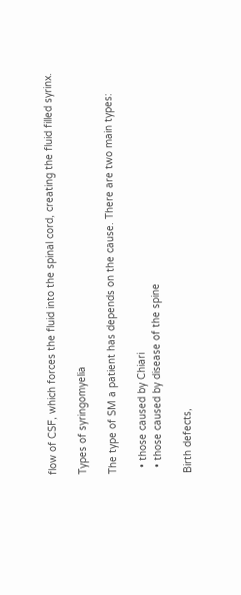flow of CSF, which forces the fluid into the spinal cord, creating the fluid filled syrinx.

Types of syringomyelia

The type of SM a patient has depends on the cause. There are two main types:

  • those caused by Chiari
  • those caused by disease of the spine

Birth defects,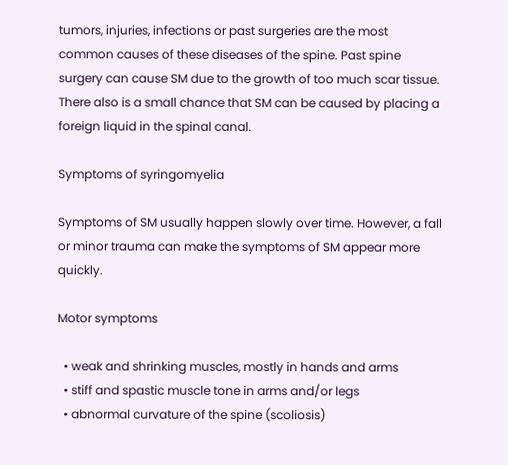tumors, injuries, infections or past surgeries are the most common causes of these diseases of the spine. Past spine surgery can cause SM due to the growth of too much scar tissue. There also is a small chance that SM can be caused by placing a foreign liquid in the spinal canal.

Symptoms of syringomyelia

Symptoms of SM usually happen slowly over time. However, a fall or minor trauma can make the symptoms of SM appear more quickly.

Motor symptoms

  • weak and shrinking muscles, mostly in hands and arms
  • stiff and spastic muscle tone in arms and/or legs
  • abnormal curvature of the spine (scoliosis)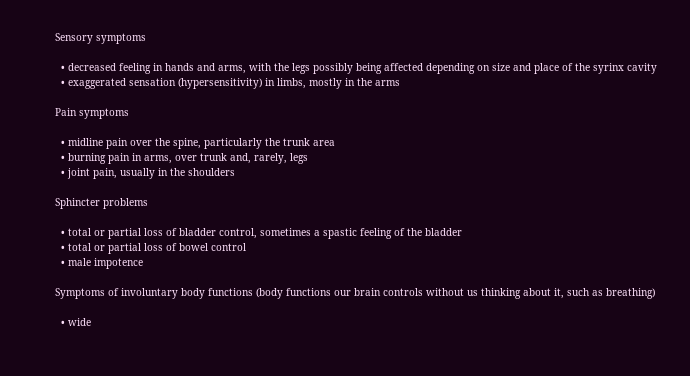Sensory symptoms

  • decreased feeling in hands and arms, with the legs possibly being affected depending on size and place of the syrinx cavity
  • exaggerated sensation (hypersensitivity) in limbs, mostly in the arms

Pain symptoms

  • midline pain over the spine, particularly the trunk area
  • burning pain in arms, over trunk and, rarely, legs
  • joint pain, usually in the shoulders

Sphincter problems

  • total or partial loss of bladder control, sometimes a spastic feeling of the bladder
  • total or partial loss of bowel control
  • male impotence

Symptoms of involuntary body functions (body functions our brain controls without us thinking about it, such as breathing)

  • wide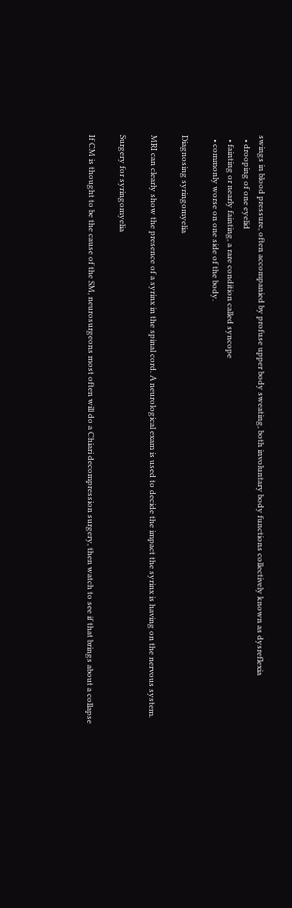swings in blood pressure, often accompanied by profuse upper body sweating, both involuntary body functions collectively known as dysreflexia
  • drooping of one eyelid
  • fainting or nearly fainting, a rare condition called syncope
  • commonly worse on one side of the body.

Diagnosing syringomyelia

MRI can clearly show the presence of a syrinx in the spinal cord. A neurological exam is used to decide the impact the syrinx is having on the nervous system.

Surgery for syringomyelia

If CM is thought to be the cause of the SM, neurosurgeons most often will do a Chiari decompression surgery, then watch to see if that brings about a collapse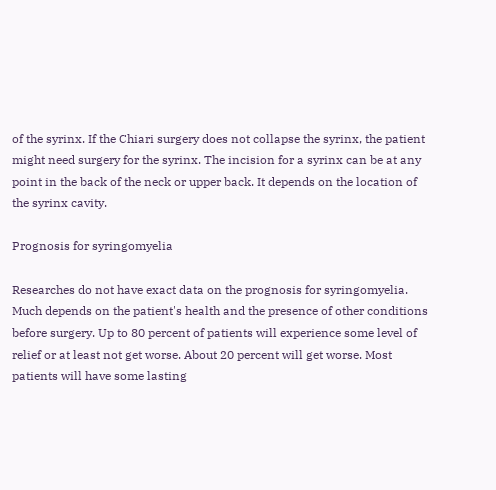of the syrinx. If the Chiari surgery does not collapse the syrinx, the patient might need surgery for the syrinx. The incision for a syrinx can be at any point in the back of the neck or upper back. It depends on the location of the syrinx cavity.

Prognosis for syringomyelia

Researches do not have exact data on the prognosis for syringomyelia. Much depends on the patient's health and the presence of other conditions before surgery. Up to 80 percent of patients will experience some level of relief or at least not get worse. About 20 percent will get worse. Most patients will have some lasting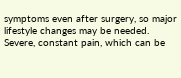symptoms even after surgery, so major lifestyle changes may be needed. Severe, constant pain, which can be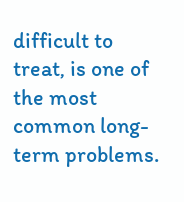difficult to treat, is one of the most common long-term problems.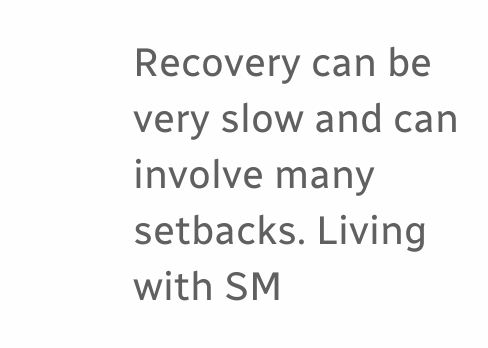Recovery can be very slow and can involve many setbacks. Living with SM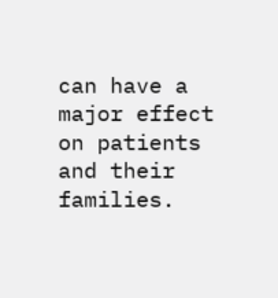can have a major effect on patients and their families.